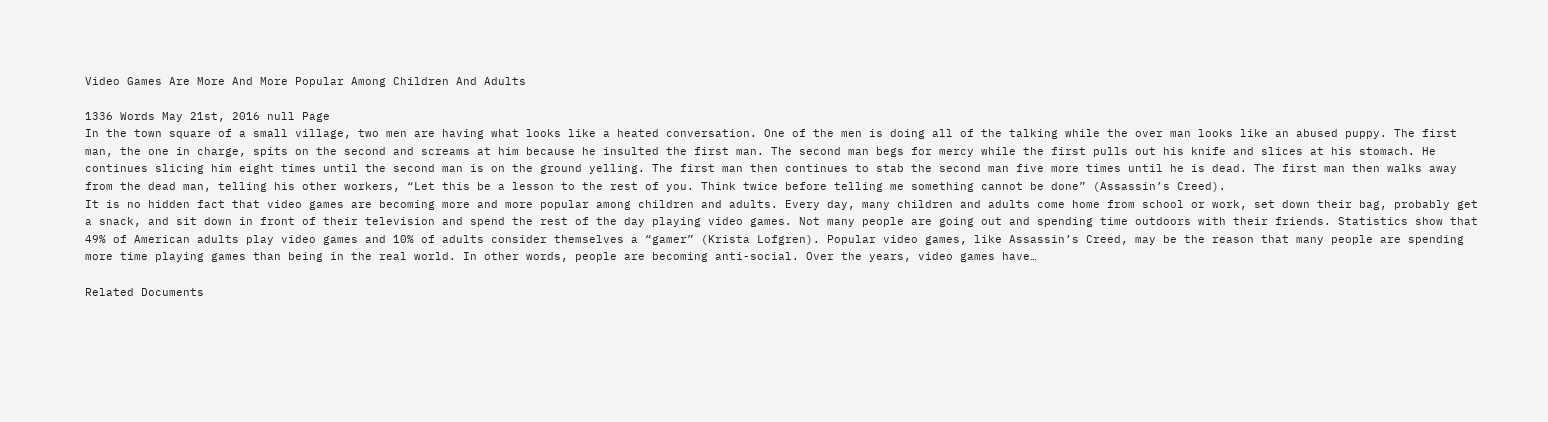Video Games Are More And More Popular Among Children And Adults

1336 Words May 21st, 2016 null Page
In the town square of a small village, two men are having what looks like a heated conversation. One of the men is doing all of the talking while the over man looks like an abused puppy. The first man, the one in charge, spits on the second and screams at him because he insulted the first man. The second man begs for mercy while the first pulls out his knife and slices at his stomach. He continues slicing him eight times until the second man is on the ground yelling. The first man then continues to stab the second man five more times until he is dead. The first man then walks away from the dead man, telling his other workers, “Let this be a lesson to the rest of you. Think twice before telling me something cannot be done” (Assassin’s Creed).
It is no hidden fact that video games are becoming more and more popular among children and adults. Every day, many children and adults come home from school or work, set down their bag, probably get a snack, and sit down in front of their television and spend the rest of the day playing video games. Not many people are going out and spending time outdoors with their friends. Statistics show that 49% of American adults play video games and 10% of adults consider themselves a “gamer” (Krista Lofgren). Popular video games, like Assassin’s Creed, may be the reason that many people are spending more time playing games than being in the real world. In other words, people are becoming anti-social. Over the years, video games have…

Related Documents